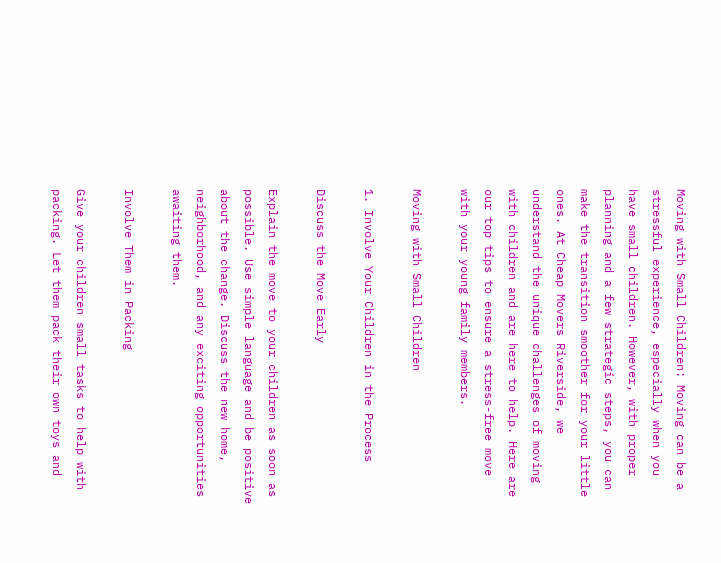Moving with Small Children: Moving can be a stressful experience, especially when you have small children. However, with proper planning and a few strategic steps, you can make the transition smoother for your little ones. At Cheap Movers Riverside, we understand the unique challenges of moving with children and are here to help. Here are our top tips to ensure a stress-free move with your young family members.

Moving with Small Children

1. Involve Your Children in the Process

Discuss the Move Early

Explain the move to your children as soon as possible. Use simple language and be positive about the change. Discuss the new home, neighborhood, and any exciting opportunities awaiting them.

Involve Them in Packing

Give your children small tasks to help with packing. Let them pack their own toys and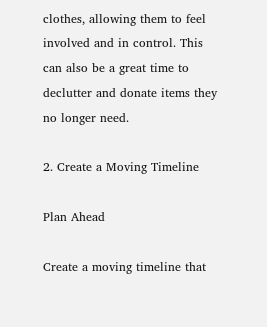clothes, allowing them to feel involved and in control. This can also be a great time to declutter and donate items they no longer need.

2. Create a Moving Timeline

Plan Ahead

Create a moving timeline that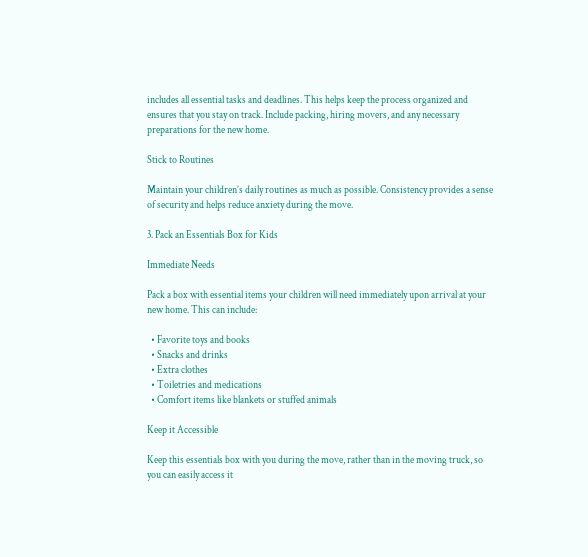includes all essential tasks and deadlines. This helps keep the process organized and ensures that you stay on track. Include packing, hiring movers, and any necessary preparations for the new home.

Stick to Routines

Maintain your children’s daily routines as much as possible. Consistency provides a sense of security and helps reduce anxiety during the move.

3. Pack an Essentials Box for Kids

Immediate Needs

Pack a box with essential items your children will need immediately upon arrival at your new home. This can include:

  • Favorite toys and books
  • Snacks and drinks
  • Extra clothes
  • Toiletries and medications
  • Comfort items like blankets or stuffed animals

Keep it Accessible

Keep this essentials box with you during the move, rather than in the moving truck, so you can easily access it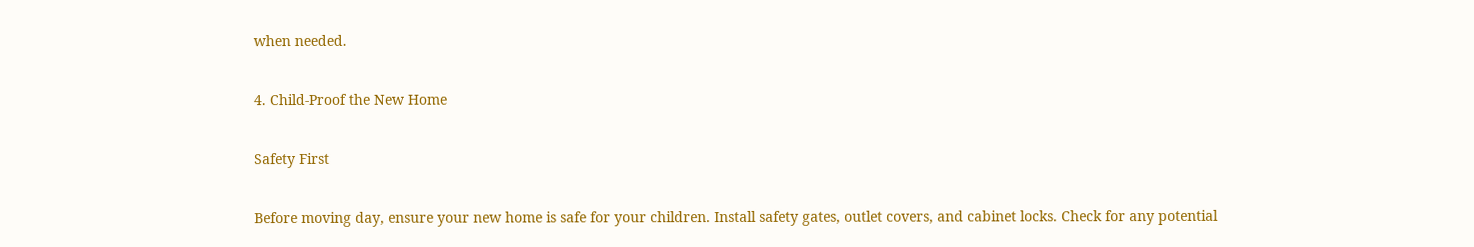when needed.

4. Child-Proof the New Home

Safety First

Before moving day, ensure your new home is safe for your children. Install safety gates, outlet covers, and cabinet locks. Check for any potential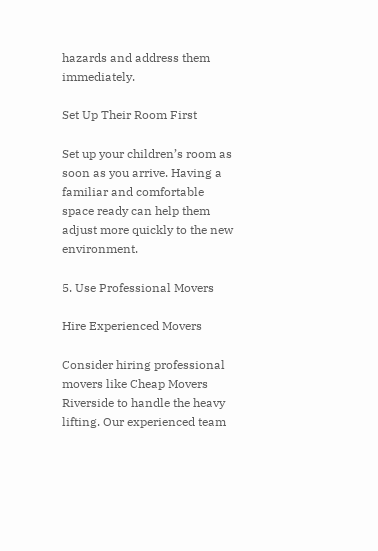hazards and address them immediately.

Set Up Their Room First

Set up your children’s room as soon as you arrive. Having a familiar and comfortable space ready can help them adjust more quickly to the new environment.

5. Use Professional Movers

Hire Experienced Movers

Consider hiring professional movers like Cheap Movers Riverside to handle the heavy lifting. Our experienced team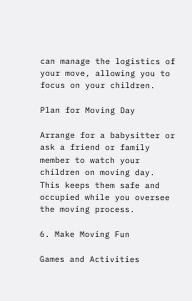can manage the logistics of your move, allowing you to focus on your children.

Plan for Moving Day

Arrange for a babysitter or ask a friend or family member to watch your children on moving day. This keeps them safe and occupied while you oversee the moving process.

6. Make Moving Fun

Games and Activities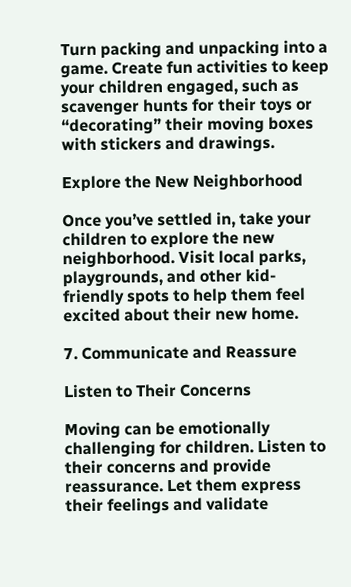Turn packing and unpacking into a game. Create fun activities to keep your children engaged, such as scavenger hunts for their toys or “decorating” their moving boxes with stickers and drawings.

Explore the New Neighborhood

Once you’ve settled in, take your children to explore the new neighborhood. Visit local parks, playgrounds, and other kid-friendly spots to help them feel excited about their new home.

7. Communicate and Reassure

Listen to Their Concerns

Moving can be emotionally challenging for children. Listen to their concerns and provide reassurance. Let them express their feelings and validate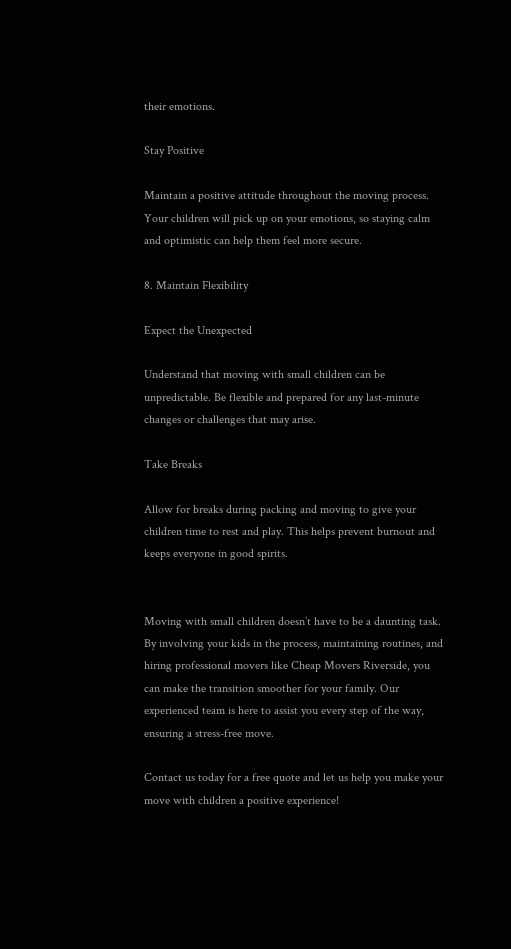their emotions.

Stay Positive

Maintain a positive attitude throughout the moving process. Your children will pick up on your emotions, so staying calm and optimistic can help them feel more secure.

8. Maintain Flexibility

Expect the Unexpected

Understand that moving with small children can be unpredictable. Be flexible and prepared for any last-minute changes or challenges that may arise.

Take Breaks

Allow for breaks during packing and moving to give your children time to rest and play. This helps prevent burnout and keeps everyone in good spirits.


Moving with small children doesn’t have to be a daunting task. By involving your kids in the process, maintaining routines, and hiring professional movers like Cheap Movers Riverside, you can make the transition smoother for your family. Our experienced team is here to assist you every step of the way, ensuring a stress-free move.

Contact us today for a free quote and let us help you make your move with children a positive experience!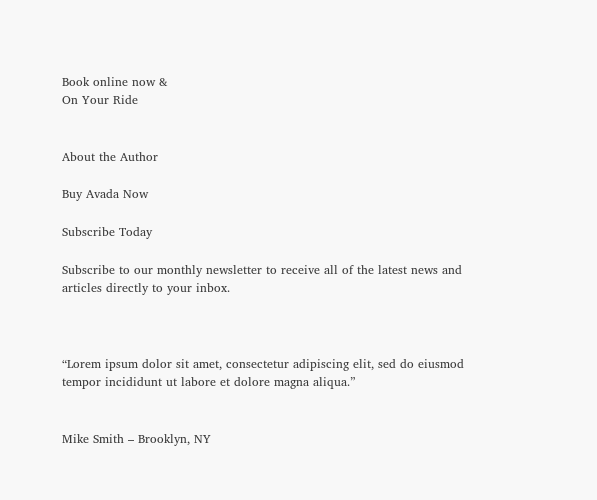Book online now &
On Your Ride


About the Author

Buy Avada Now

Subscribe Today

Subscribe to our monthly newsletter to receive all of the latest news and articles directly to your inbox.



“Lorem ipsum dolor sit amet, consectetur adipiscing elit, sed do eiusmod tempor incididunt ut labore et dolore magna aliqua.”


Mike Smith – Brooklyn, NY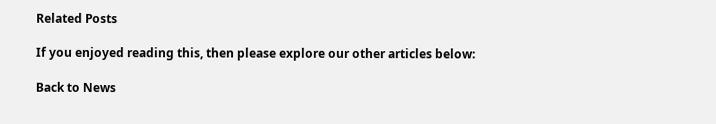Related Posts

If you enjoyed reading this, then please explore our other articles below:

Back to News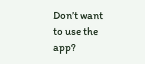Don’t want to use the app?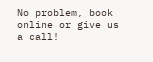No problem, book online or give us a call!